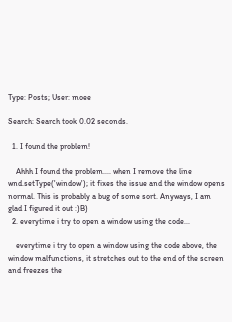Type: Posts; User: moee

Search: Search took 0.02 seconds.

  1. I found the problem!

    Ahhh I found the problem.... when I remove the line wnd.setType('window'); it fixes the issue and the window opens normal. This is probably a bug of some sort. Anyways, I am glad I figured it out :)B)
  2. everytime i try to open a window using the code...

    everytime i try to open a window using the code above, the window malfunctions, it stretches out to the end of the screen and freezes the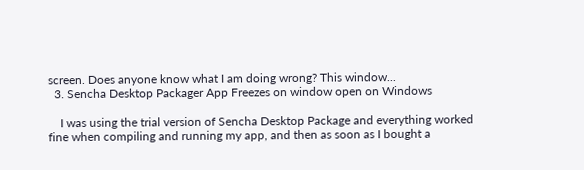screen. Does anyone know what I am doing wrong? This window...
  3. Sencha Desktop Packager App Freezes on window open on Windows

    I was using the trial version of Sencha Desktop Package and everything worked fine when compiling and running my app, and then as soon as I bought a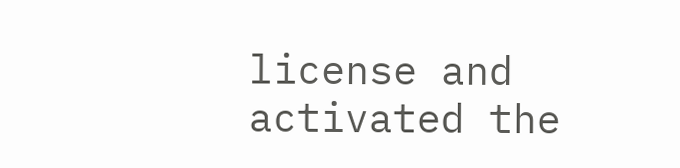license and activated the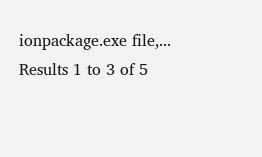ionpackage.exe file,...
Results 1 to 3 of 5